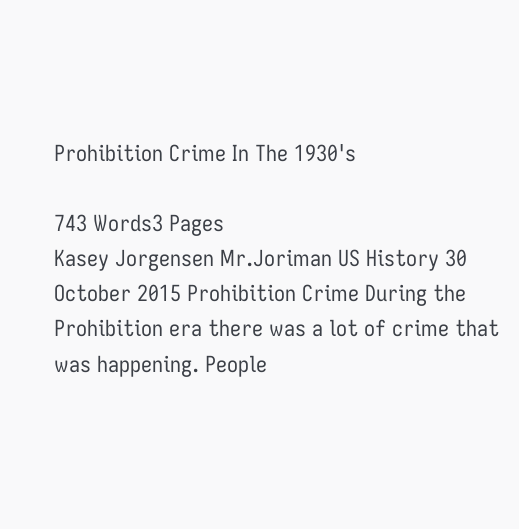Prohibition Crime In The 1930's

743 Words3 Pages
Kasey Jorgensen Mr.Joriman US History 30 October 2015 Prohibition Crime During the Prohibition era there was a lot of crime that was happening. People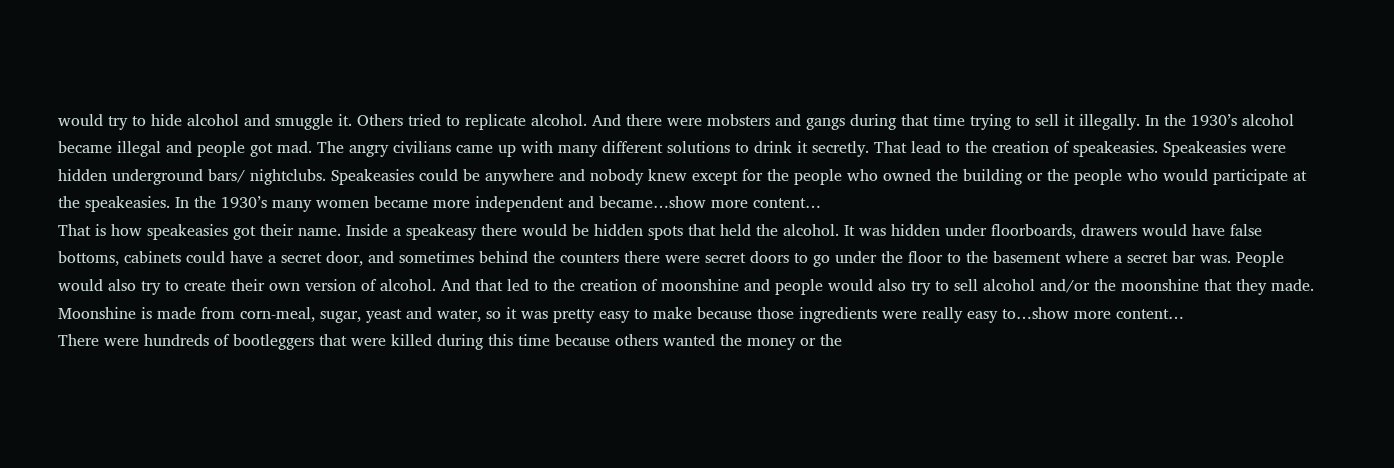would try to hide alcohol and smuggle it. Others tried to replicate alcohol. And there were mobsters and gangs during that time trying to sell it illegally. In the 1930’s alcohol became illegal and people got mad. The angry civilians came up with many different solutions to drink it secretly. That lead to the creation of speakeasies. Speakeasies were hidden underground bars/ nightclubs. Speakeasies could be anywhere and nobody knew except for the people who owned the building or the people who would participate at the speakeasies. In the 1930’s many women became more independent and became…show more content…
That is how speakeasies got their name. Inside a speakeasy there would be hidden spots that held the alcohol. It was hidden under floorboards, drawers would have false bottoms, cabinets could have a secret door, and sometimes behind the counters there were secret doors to go under the floor to the basement where a secret bar was. People would also try to create their own version of alcohol. And that led to the creation of moonshine and people would also try to sell alcohol and/or the moonshine that they made. Moonshine is made from corn-meal, sugar, yeast and water, so it was pretty easy to make because those ingredients were really easy to…show more content…
There were hundreds of bootleggers that were killed during this time because others wanted the money or the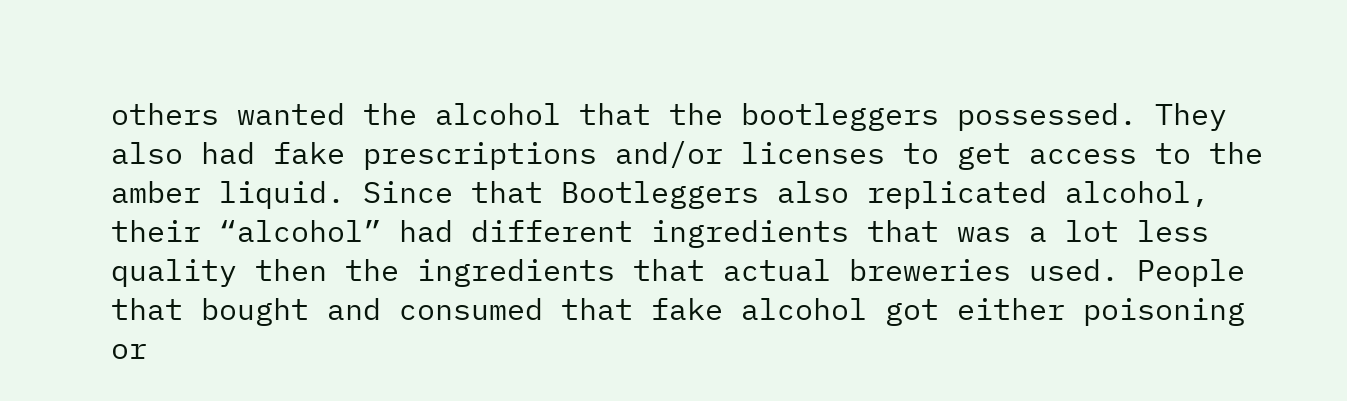others wanted the alcohol that the bootleggers possessed. They also had fake prescriptions and/or licenses to get access to the amber liquid. Since that Bootleggers also replicated alcohol, their “alcohol” had different ingredients that was a lot less quality then the ingredients that actual breweries used. People that bought and consumed that fake alcohol got either poisoning or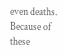even deaths. Because of these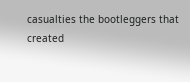casualties the bootleggers that created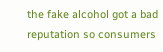the fake alcohol got a bad reputation so consumers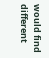would find different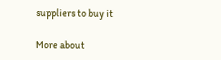suppliers to buy it

More about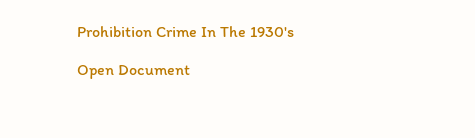Prohibition Crime In The 1930's

Open Document